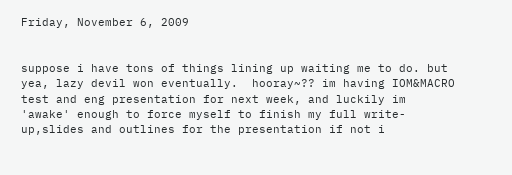Friday, November 6, 2009


suppose i have tons of things lining up waiting me to do. but yea, lazy devil won eventually.  hooray~?? im having IOM&MACRO test and eng presentation for next week, and luckily im 'awake' enough to force myself to finish my full write-up,slides and outlines for the presentation if not i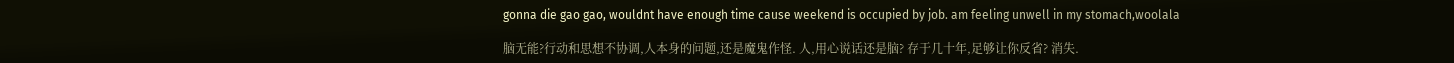gonna die gao gao, wouldnt have enough time cause weekend is occupied by job. am feeling unwell in my stomach,woolala

脑无能?行动和思想不协调,人本身的问题,还是魔鬼作怪. 人,用心说话还是脑? 存于几十年,足够让你反省? 消失.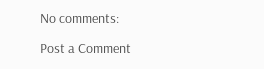No comments:

Post a Comment